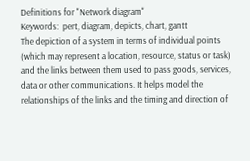Definitions for "Network diagram"
Keywords:  pert, diagram, depicts, chart, gantt
The depiction of a system in terms of individual points (which may represent a location, resource, status or task) and the links between them used to pass goods, services, data or other communications. It helps model the relationships of the links and the timing and direction of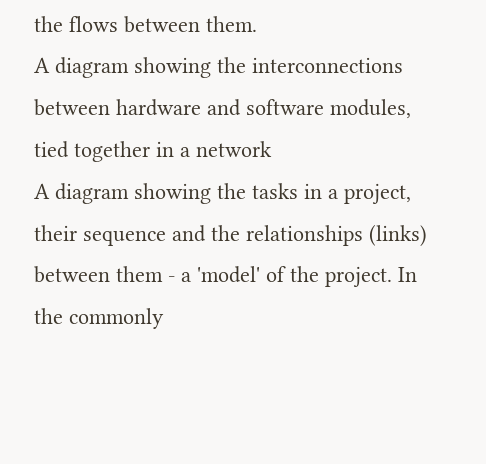the flows between them.
A diagram showing the interconnections between hardware and software modules, tied together in a network
A diagram showing the tasks in a project, their sequence and the relationships (links) between them - a 'model' of the project. In the commonly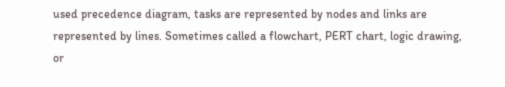used precedence diagram, tasks are represented by nodes and links are represented by lines. Sometimes called a flowchart, PERT chart, logic drawing, or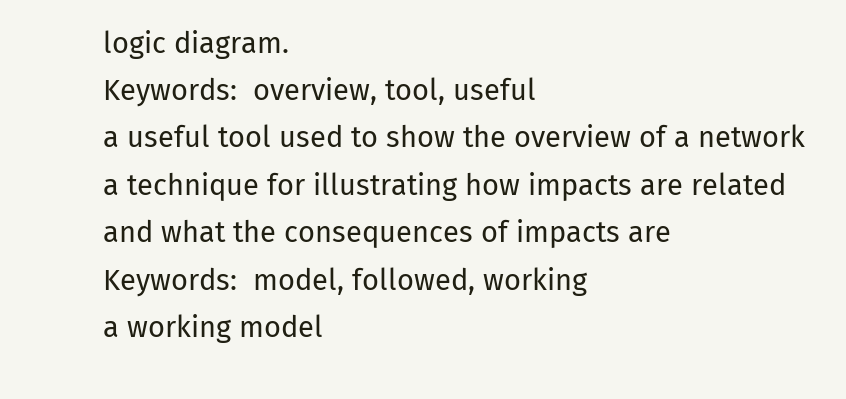logic diagram.
Keywords:  overview, tool, useful
a useful tool used to show the overview of a network
a technique for illustrating how impacts are related and what the consequences of impacts are
Keywords:  model, followed, working
a working model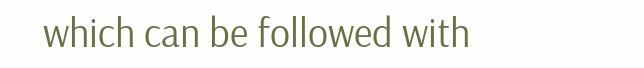which can be followed with